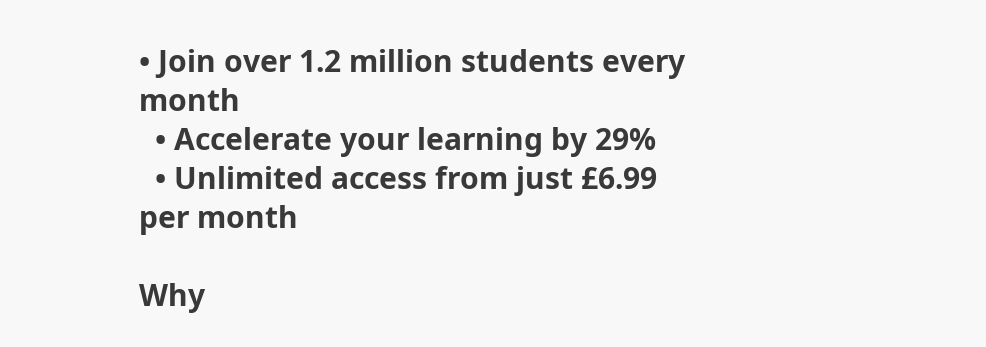• Join over 1.2 million students every month
  • Accelerate your learning by 29%
  • Unlimited access from just £6.99 per month

Why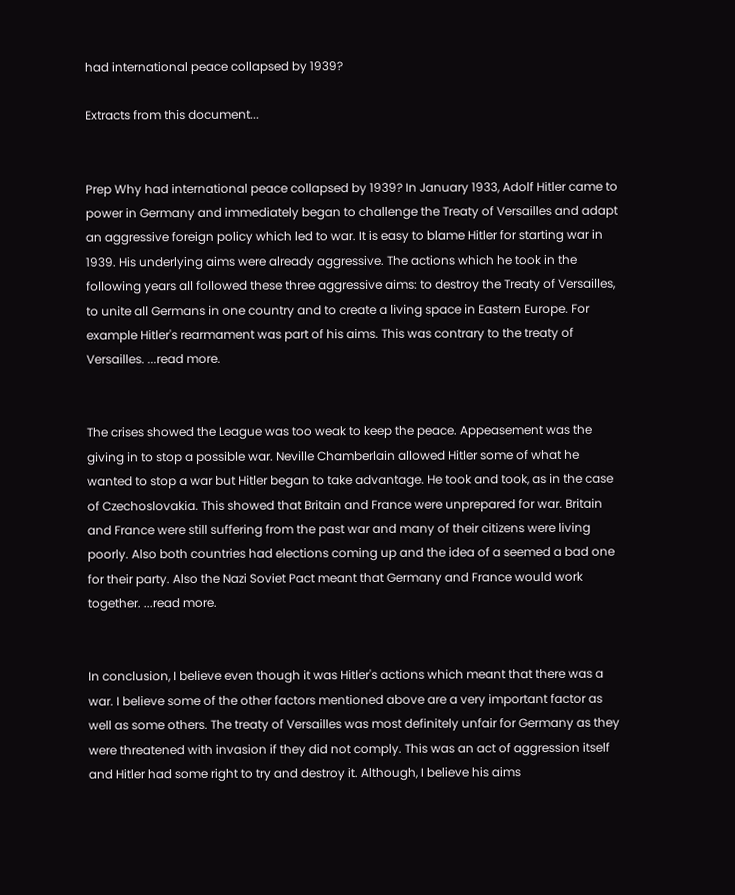had international peace collapsed by 1939?

Extracts from this document...


Prep Why had international peace collapsed by 1939? In January 1933, Adolf Hitler came to power in Germany and immediately began to challenge the Treaty of Versailles and adapt an aggressive foreign policy which led to war. It is easy to blame Hitler for starting war in 1939. His underlying aims were already aggressive. The actions which he took in the following years all followed these three aggressive aims: to destroy the Treaty of Versailles, to unite all Germans in one country and to create a living space in Eastern Europe. For example Hitler's rearmament was part of his aims. This was contrary to the treaty of Versailles. ...read more.


The crises showed the League was too weak to keep the peace. Appeasement was the giving in to stop a possible war. Neville Chamberlain allowed Hitler some of what he wanted to stop a war but Hitler began to take advantage. He took and took, as in the case of Czechoslovakia. This showed that Britain and France were unprepared for war. Britain and France were still suffering from the past war and many of their citizens were living poorly. Also both countries had elections coming up and the idea of a seemed a bad one for their party. Also the Nazi Soviet Pact meant that Germany and France would work together. ...read more.


In conclusion, I believe even though it was Hitler's actions which meant that there was a war. I believe some of the other factors mentioned above are a very important factor as well as some others. The treaty of Versailles was most definitely unfair for Germany as they were threatened with invasion if they did not comply. This was an act of aggression itself and Hitler had some right to try and destroy it. Although, I believe his aims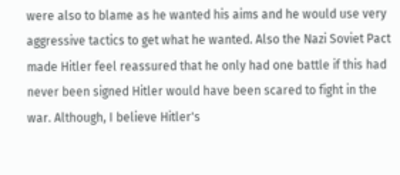were also to blame as he wanted his aims and he would use very aggressive tactics to get what he wanted. Also the Nazi Soviet Pact made Hitler feel reassured that he only had one battle if this had never been signed Hitler would have been scared to fight in the war. Although, I believe Hitler's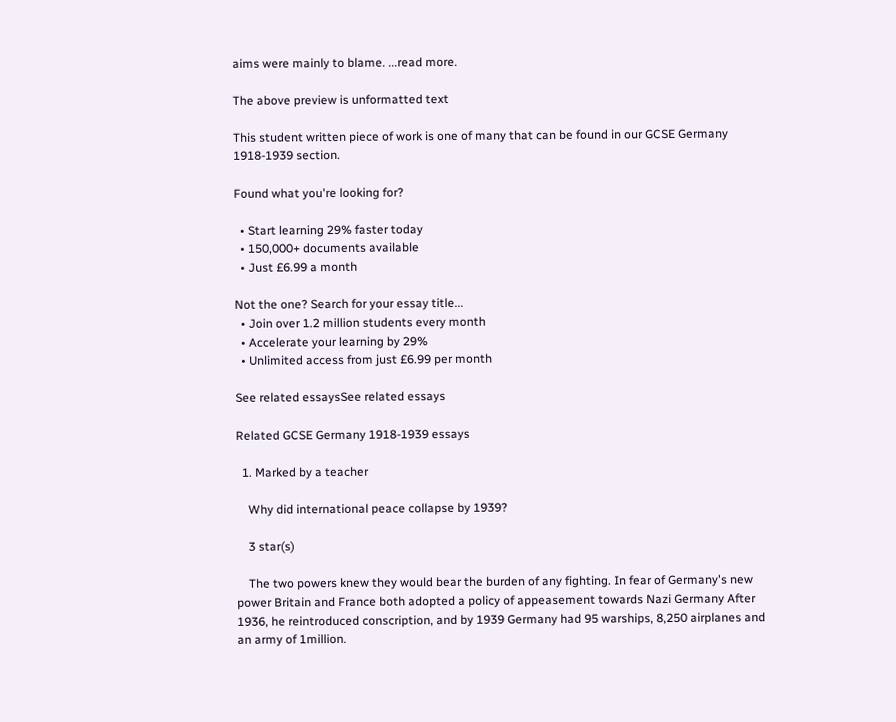aims were mainly to blame. ...read more.

The above preview is unformatted text

This student written piece of work is one of many that can be found in our GCSE Germany 1918-1939 section.

Found what you're looking for?

  • Start learning 29% faster today
  • 150,000+ documents available
  • Just £6.99 a month

Not the one? Search for your essay title...
  • Join over 1.2 million students every month
  • Accelerate your learning by 29%
  • Unlimited access from just £6.99 per month

See related essaysSee related essays

Related GCSE Germany 1918-1939 essays

  1. Marked by a teacher

    Why did international peace collapse by 1939?

    3 star(s)

    The two powers knew they would bear the burden of any fighting. In fear of Germany's new power Britain and France both adopted a policy of appeasement towards Nazi Germany After 1936, he reintroduced conscription, and by 1939 Germany had 95 warships, 8,250 airplanes and an army of 1million.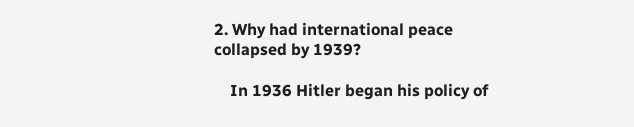2. Why had international peace collapsed by 1939?

    In 1936 Hitler began his policy of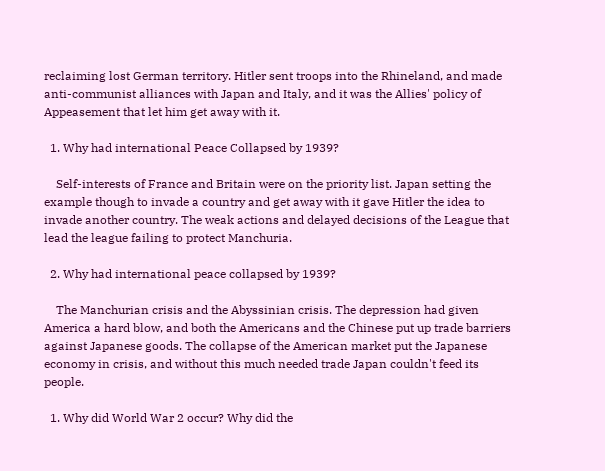reclaiming lost German territory. Hitler sent troops into the Rhineland, and made anti-communist alliances with Japan and Italy, and it was the Allies' policy of Appeasement that let him get away with it.

  1. Why had international Peace Collapsed by 1939?

    Self-interests of France and Britain were on the priority list. Japan setting the example though to invade a country and get away with it gave Hitler the idea to invade another country. The weak actions and delayed decisions of the League that lead the league failing to protect Manchuria.

  2. Why had international peace collapsed by 1939?

    The Manchurian crisis and the Abyssinian crisis. The depression had given America a hard blow, and both the Americans and the Chinese put up trade barriers against Japanese goods. The collapse of the American market put the Japanese economy in crisis, and without this much needed trade Japan couldn't feed its people.

  1. Why did World War 2 occur? Why did the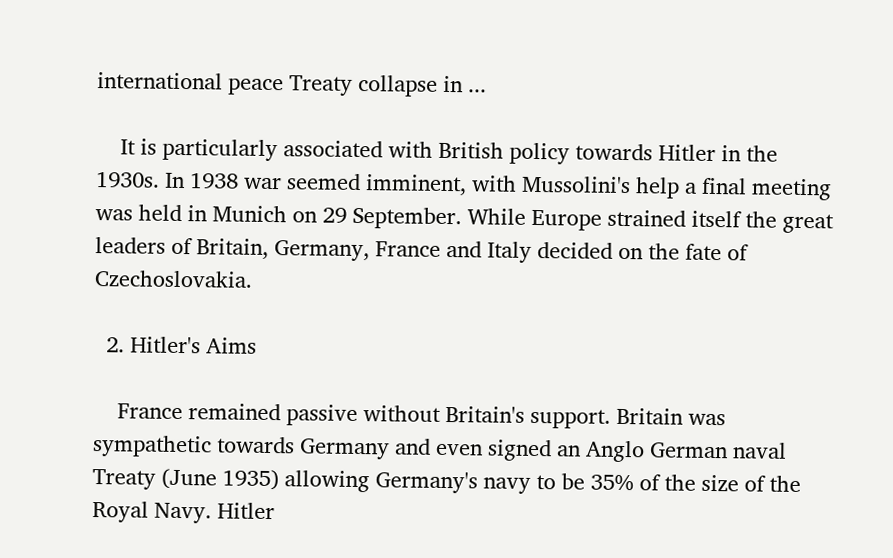international peace Treaty collapse in ...

    It is particularly associated with British policy towards Hitler in the 1930s. In 1938 war seemed imminent, with Mussolini's help a final meeting was held in Munich on 29 September. While Europe strained itself the great leaders of Britain, Germany, France and Italy decided on the fate of Czechoslovakia.

  2. Hitler's Aims

    France remained passive without Britain's support. Britain was sympathetic towards Germany and even signed an Anglo German naval Treaty (June 1935) allowing Germany's navy to be 35% of the size of the Royal Navy. Hitler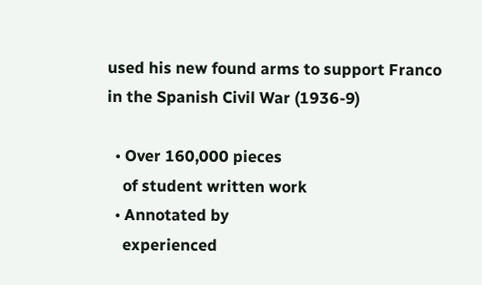used his new found arms to support Franco in the Spanish Civil War (1936-9)

  • Over 160,000 pieces
    of student written work
  • Annotated by
    experienced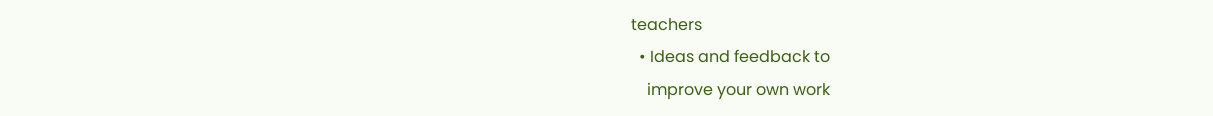teachers
  • Ideas and feedback to
    improve your own work